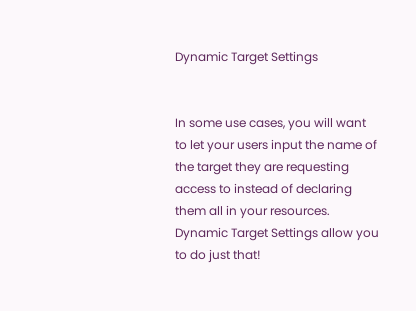Dynamic Target Settings


In some use cases, you will want to let your users input the name of the target they are requesting access to instead of declaring them all in your resources. Dynamic Target Settings allow you to do just that!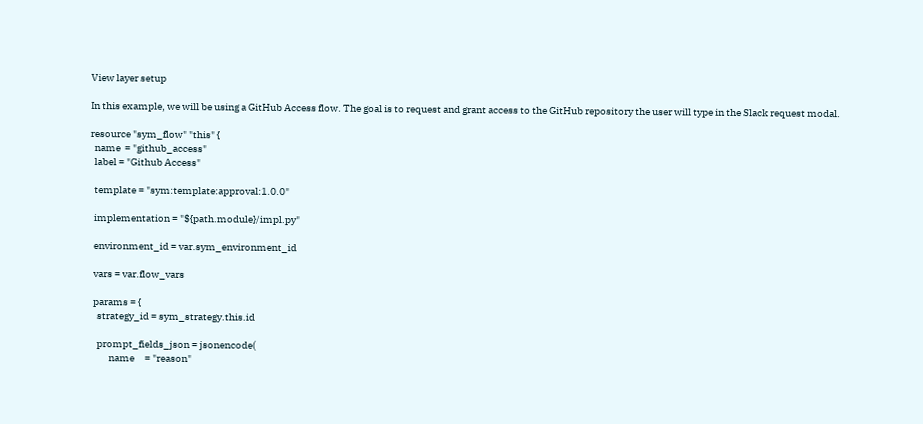View layer setup

In this example, we will be using a GitHub Access flow. The goal is to request and grant access to the GitHub repository the user will type in the Slack request modal.

resource "sym_flow" "this" {
  name  = "github_access"
  label = "Github Access"

  template = "sym:template:approval:1.0.0"

  implementation = "${path.module}/impl.py"

  environment_id = var.sym_environment_id

  vars = var.flow_vars

  params = {
    strategy_id = sym_strategy.this.id

    prompt_fields_json = jsonencode(
          name     = "reason"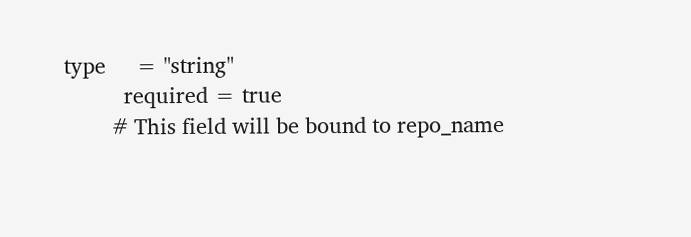type     = "string"
          required = true
        # This field will be bound to repo_name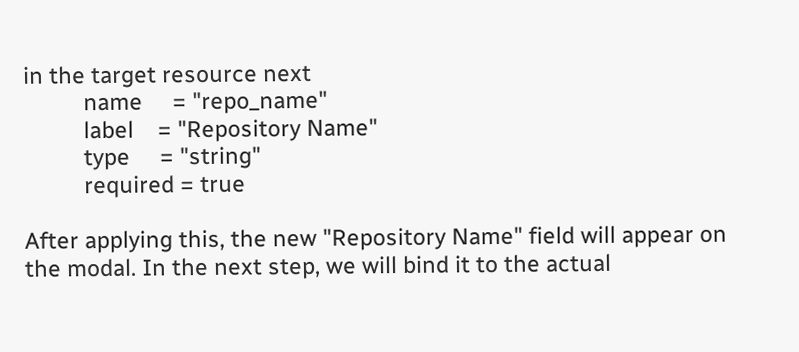in the target resource next
          name     = "repo_name"
          label    = "Repository Name"
          type     = "string"
          required = true

After applying this, the new "Repository Name" field will appear on the modal. In the next step, we will bind it to the actual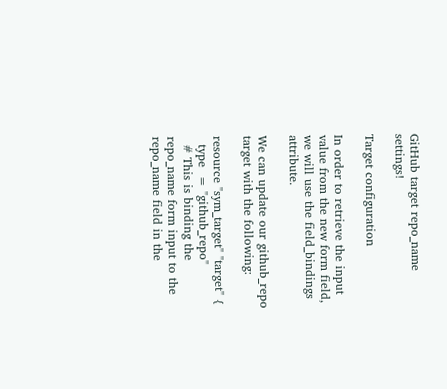GitHub target repo_name settings!

Target configuration

In order to retrieve the input value from the new form field, we will use the field_bindings attribute.

We can update our github_repo target with the following:

resource "sym_target" "target" {
  type  = "github_repo"
  # This is binding the repo_name form input to the repo_name field in the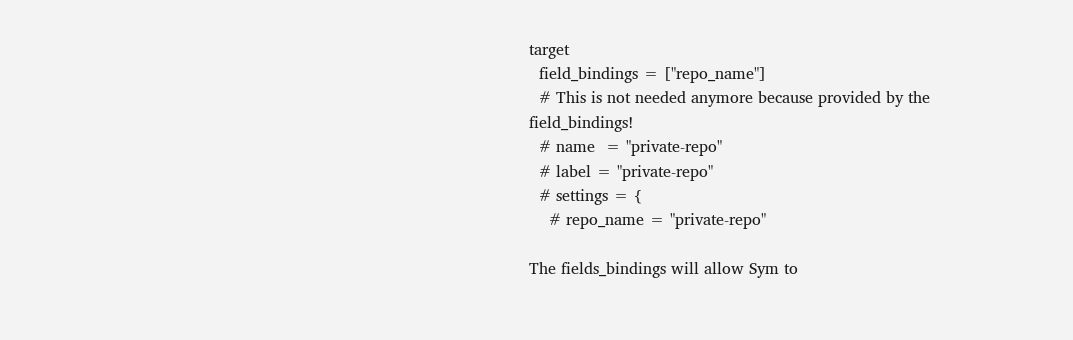target
  field_bindings = ["repo_name"]
  # This is not needed anymore because provided by the field_bindings!
  # name  = "private-repo"
  # label = "private-repo"
  # settings = {
    # repo_name = "private-repo"

The fields_bindings will allow Sym to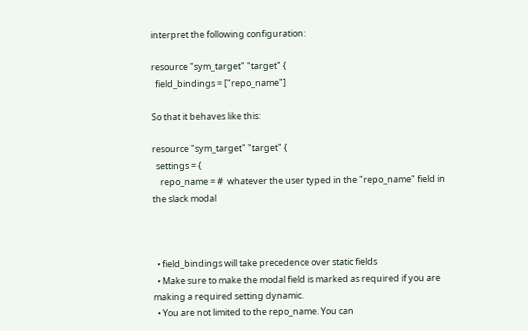interpret the following configuration:

resource "sym_target" "target" {
  field_bindings = ["repo_name"]

So that it behaves like this:

resource "sym_target" "target" {
  settings = {
    repo_name = #  whatever the user typed in the "repo_name" field in the slack modal



  • field_bindings will take precedence over static fields
  • Make sure to make the modal field is marked as required if you are making a required setting dynamic.
  • You are not limited to the repo_name. You can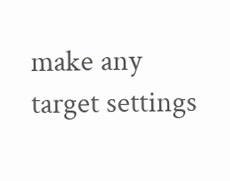make any target settings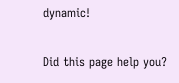dynamic!

Did this page help you?